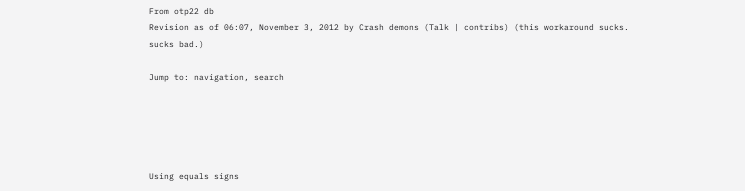From otp22 db
Revision as of 06:07, November 3, 2012 by Crash demons (Talk | contribs) (this workaround sucks. sucks bad.)

Jump to: navigation, search





Using equals signs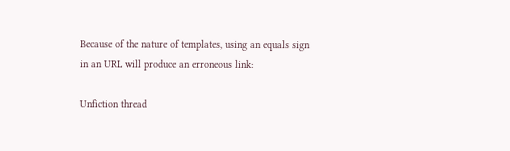Because of the nature of templates, using an equals sign in an URL will produce an erroneous link:

Unfiction thread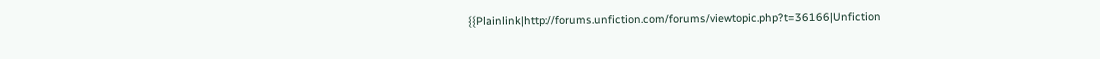{{Plainlink|http://forums.unfiction.com/forums/viewtopic.php?t=36166|Unfiction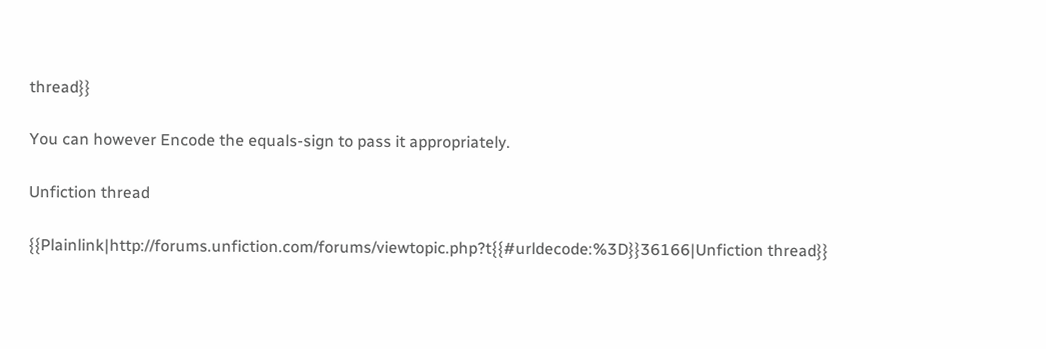thread}}

You can however Encode the equals-sign to pass it appropriately.

Unfiction thread

{{Plainlink|http://forums.unfiction.com/forums/viewtopic.php?t{{#urldecode:%3D}}36166|Unfiction thread}}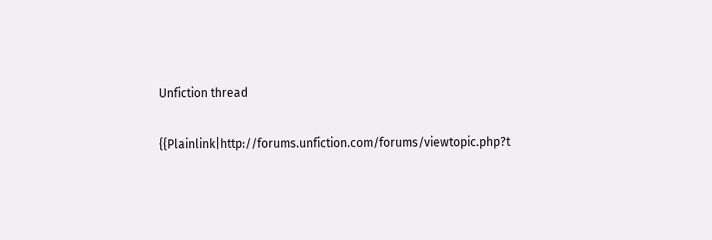Unfiction thread

{{Plainlink|http://forums.unfiction.com/forums/viewtopic.php?t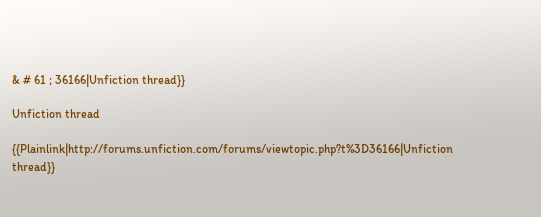& # 61 ; 36166|Unfiction thread}}

Unfiction thread

{{Plainlink|http://forums.unfiction.com/forums/viewtopic.php?t%3D36166|Unfiction thread}}